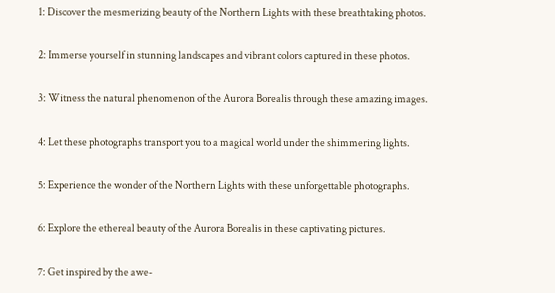1: Discover the mesmerizing beauty of the Northern Lights with these breathtaking photos.

2: Immerse yourself in stunning landscapes and vibrant colors captured in these photos.

3: Witness the natural phenomenon of the Aurora Borealis through these amazing images.

4: Let these photographs transport you to a magical world under the shimmering lights.

5: Experience the wonder of the Northern Lights with these unforgettable photographs.

6: Explore the ethereal beauty of the Aurora Borealis in these captivating pictures.

7: Get inspired by the awe-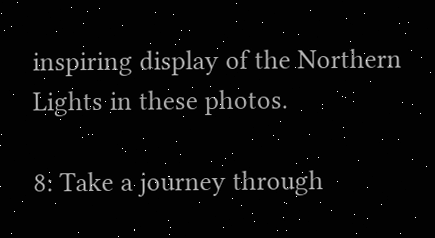inspiring display of the Northern Lights in these photos.

8: Take a journey through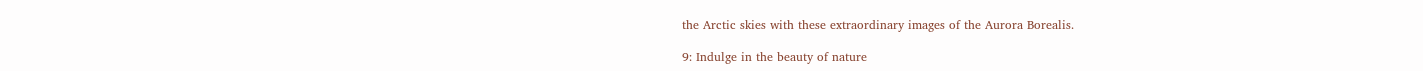the Arctic skies with these extraordinary images of the Aurora Borealis.

9: Indulge in the beauty of nature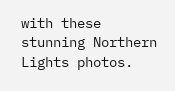with these stunning Northern Lights photos.